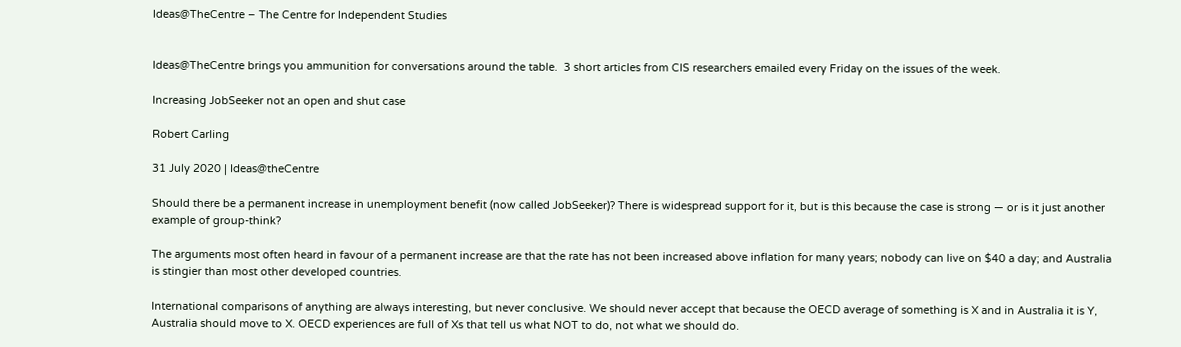Ideas@TheCentre – The Centre for Independent Studies


Ideas@TheCentre brings you ammunition for conversations around the table.  3 short articles from CIS researchers emailed every Friday on the issues of the week.

Increasing JobSeeker not an open and shut case

Robert Carling

31 July 2020 | Ideas@theCentre

Should there be a permanent increase in unemployment benefit (now called JobSeeker)? There is widespread support for it, but is this because the case is strong — or is it just another example of group-think?

The arguments most often heard in favour of a permanent increase are that the rate has not been increased above inflation for many years; nobody can live on $40 a day; and Australia is stingier than most other developed countries.

International comparisons of anything are always interesting, but never conclusive. We should never accept that because the OECD average of something is X and in Australia it is Y, Australia should move to X. OECD experiences are full of Xs that tell us what NOT to do, not what we should do.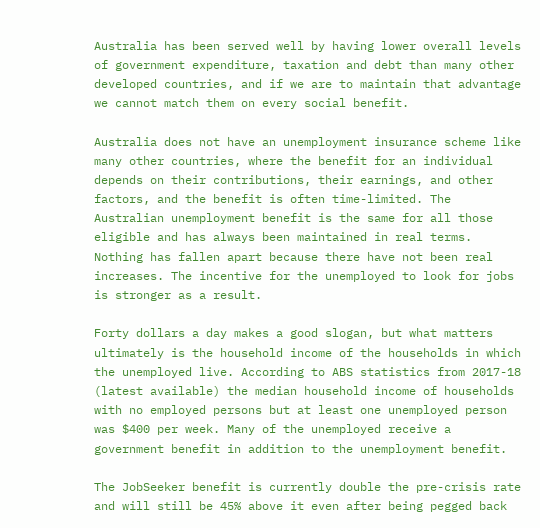Australia has been served well by having lower overall levels of government expenditure, taxation and debt than many other developed countries, and if we are to maintain that advantage we cannot match them on every social benefit.

Australia does not have an unemployment insurance scheme like many other countries, where the benefit for an individual depends on their contributions, their earnings, and other factors, and the benefit is often time-limited. The Australian unemployment benefit is the same for all those eligible and has always been maintained in real terms. Nothing has fallen apart because there have not been real increases. The incentive for the unemployed to look for jobs is stronger as a result.

Forty dollars a day makes a good slogan, but what matters ultimately is the household income of the households in which the unemployed live. According to ABS statistics from 2017-18 (latest available) the median household income of households with no employed persons but at least one unemployed person was $400 per week. Many of the unemployed receive a government benefit in addition to the unemployment benefit.

The JobSeeker benefit is currently double the pre-crisis rate and will still be 45% above it even after being pegged back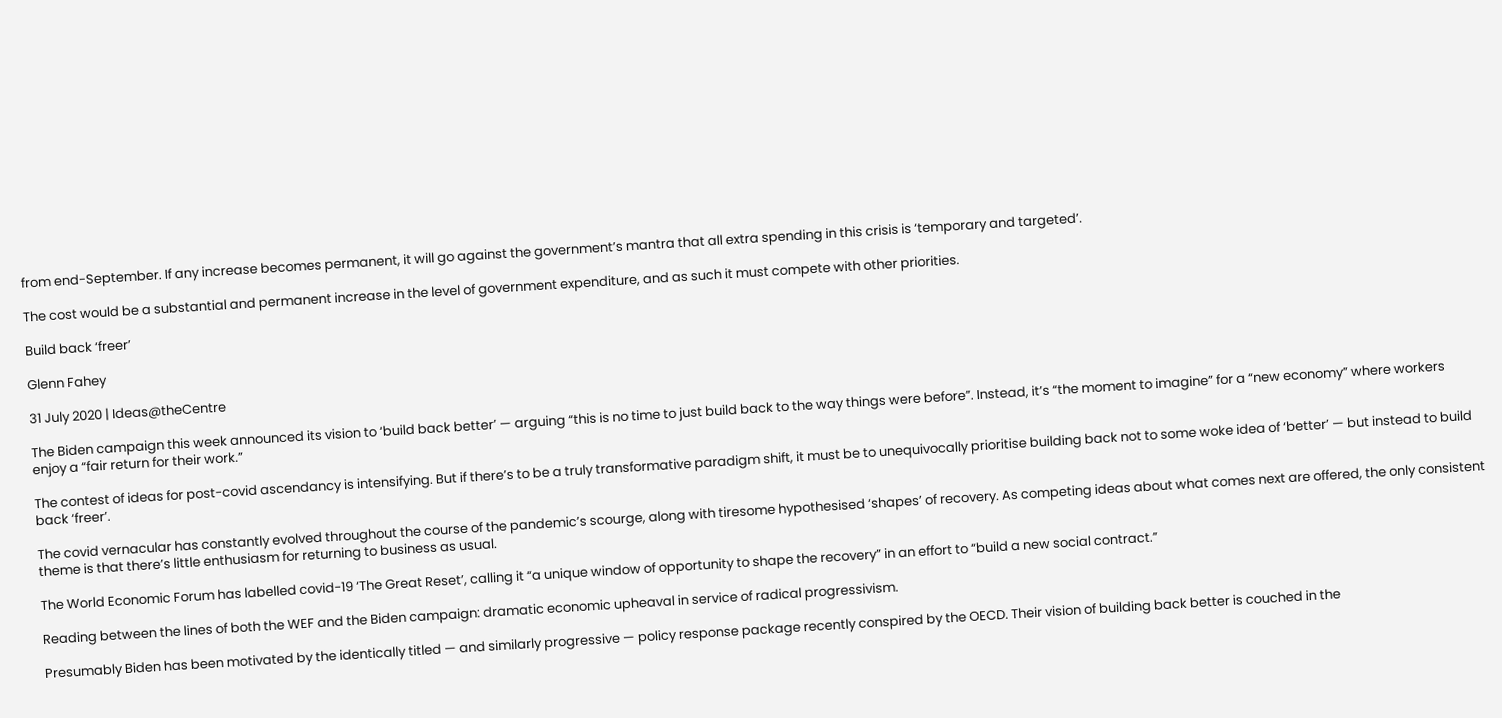from end-September. If any increase becomes permanent, it will go against the government’s mantra that all extra spending in this crisis is ‘temporary and targeted’.

The cost would be a substantial and permanent increase in the level of government expenditure, and as such it must compete with other priorities.

Build back ‘freer’

Glenn Fahey

31 July 2020 | Ideas@theCentre

The Biden campaign this week announced its vision to ‘build back better’ — arguing “this is no time to just build back to the way things were before”. Instead, it’s “the moment to imagine” for a “new economy” where workers enjoy a “fair return for their work.”

The contest of ideas for post-covid ascendancy is intensifying. But if there’s to be a truly transformative paradigm shift, it must be to unequivocally prioritise building back not to some woke idea of ‘better’ — but instead to build back ‘freer’.

The covid vernacular has constantly evolved throughout the course of the pandemic’s scourge, along with tiresome hypothesised ‘shapes’ of recovery. As competing ideas about what comes next are offered, the only consistent theme is that there’s little enthusiasm for returning to business as usual.

The World Economic Forum has labelled covid-19 ‘The Great Reset’, calling it “a unique window of opportunity to shape the recovery” in an effort to “build a new social contract.”

Reading between the lines of both the WEF and the Biden campaign: dramatic economic upheaval in service of radical progressivism.

Presumably Biden has been motivated by the identically titled — and similarly progressive — policy response package recently conspired by the OECD. Their vision of building back better is couched in the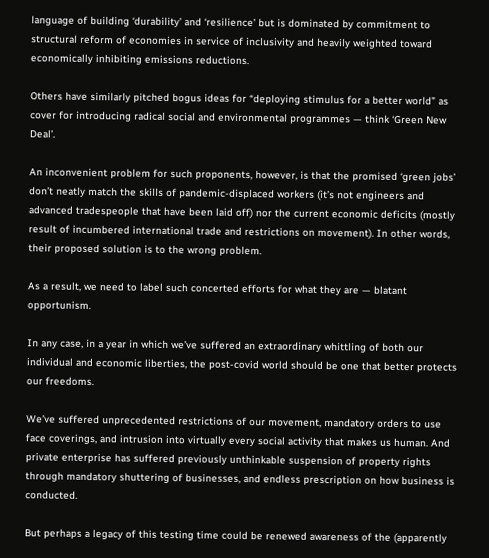language of building ‘durability’ and ‘resilience’ but is dominated by commitment to structural reform of economies in service of inclusivity and heavily weighted toward economically inhibiting emissions reductions.

Others have similarly pitched bogus ideas for “deploying stimulus for a better world” as cover for introducing radical social and environmental programmes — think ‘Green New Deal’.

An inconvenient problem for such proponents, however, is that the promised ‘green jobs’ don’t neatly match the skills of pandemic-displaced workers (it’s not engineers and advanced tradespeople that have been laid off) nor the current economic deficits (mostly result of incumbered international trade and restrictions on movement). In other words, their proposed solution is to the wrong problem.

As a result, we need to label such concerted efforts for what they are — blatant opportunism.

In any case, in a year in which we’ve suffered an extraordinary whittling of both our individual and economic liberties, the post-covid world should be one that better protects our freedoms.

We’ve suffered unprecedented restrictions of our movement, mandatory orders to use face coverings, and intrusion into virtually every social activity that makes us human. And private enterprise has suffered previously unthinkable suspension of property rights through mandatory shuttering of businesses, and endless prescription on how business is conducted.

But perhaps a legacy of this testing time could be renewed awareness of the (apparently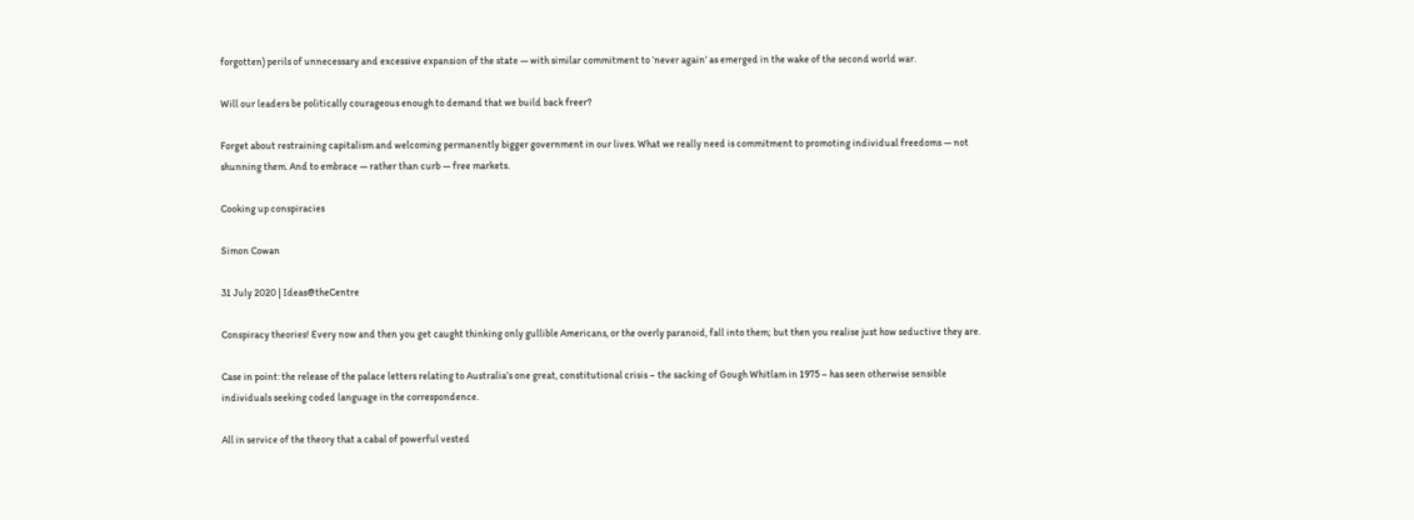forgotten) perils of unnecessary and excessive expansion of the state — with similar commitment to ‘never again’ as emerged in the wake of the second world war.

Will our leaders be politically courageous enough to demand that we build back freer?

Forget about restraining capitalism and welcoming permanently bigger government in our lives. What we really need is commitment to promoting individual freedoms — not shunning them. And to embrace — rather than curb — free markets.

Cooking up conspiracies

Simon Cowan

31 July 2020 | Ideas@theCentre

Conspiracy theories! Every now and then you get caught thinking only gullible Americans, or the overly paranoid, fall into them; but then you realise just how seductive they are.

Case in point: the release of the palace letters relating to Australia’s one great, constitutional crisis – the sacking of Gough Whitlam in 1975 – has seen otherwise sensible individuals seeking coded language in the correspondence.

All in service of the theory that a cabal of powerful vested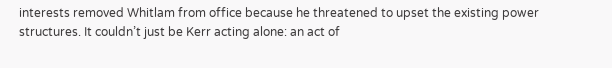interests removed Whitlam from office because he threatened to upset the existing power structures. It couldn’t just be Kerr acting alone: an act of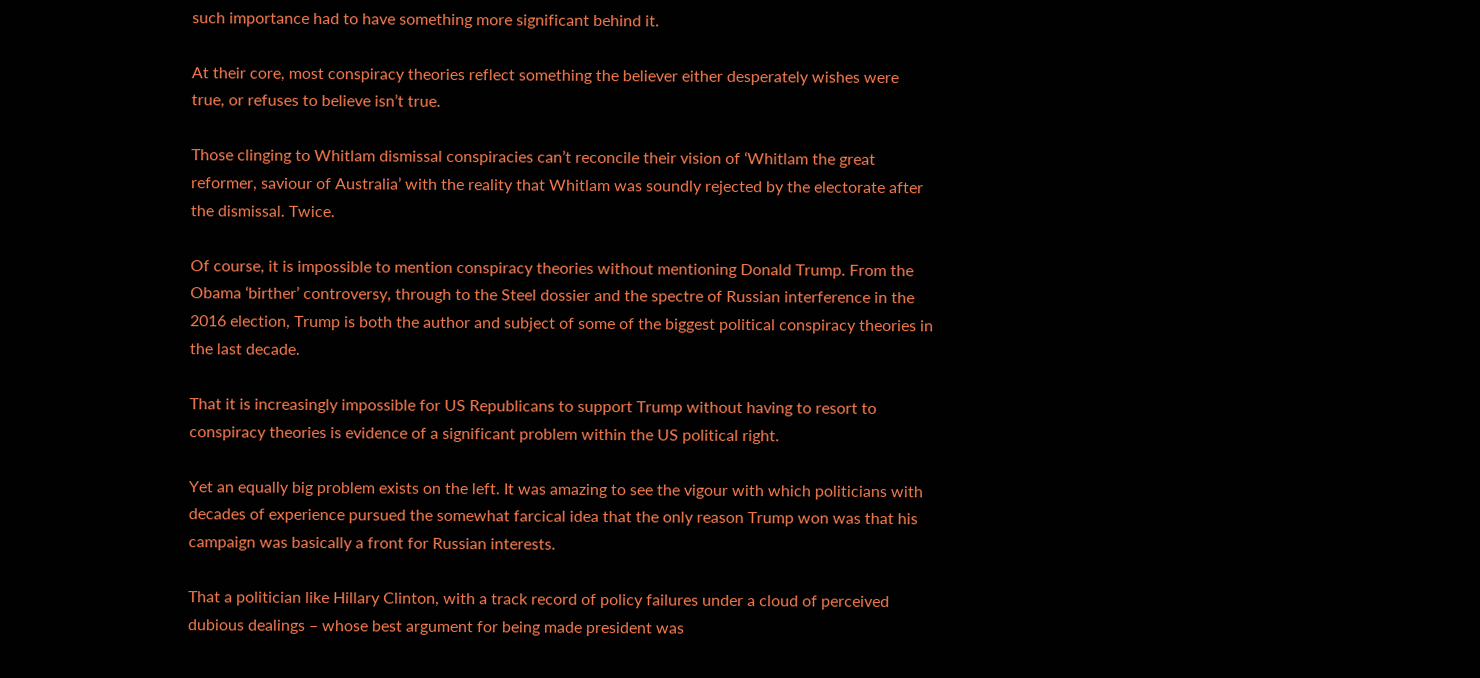such importance had to have something more significant behind it.

At their core, most conspiracy theories reflect something the believer either desperately wishes were true, or refuses to believe isn’t true.

Those clinging to Whitlam dismissal conspiracies can’t reconcile their vision of ‘Whitlam the great reformer, saviour of Australia’ with the reality that Whitlam was soundly rejected by the electorate after the dismissal. Twice.

Of course, it is impossible to mention conspiracy theories without mentioning Donald Trump. From the Obama ‘birther’ controversy, through to the Steel dossier and the spectre of Russian interference in the 2016 election, Trump is both the author and subject of some of the biggest political conspiracy theories in the last decade.

That it is increasingly impossible for US Republicans to support Trump without having to resort to conspiracy theories is evidence of a significant problem within the US political right.

Yet an equally big problem exists on the left. It was amazing to see the vigour with which politicians with decades of experience pursued the somewhat farcical idea that the only reason Trump won was that his campaign was basically a front for Russian interests.

That a politician like Hillary Clinton, with a track record of policy failures under a cloud of perceived dubious dealings – whose best argument for being made president was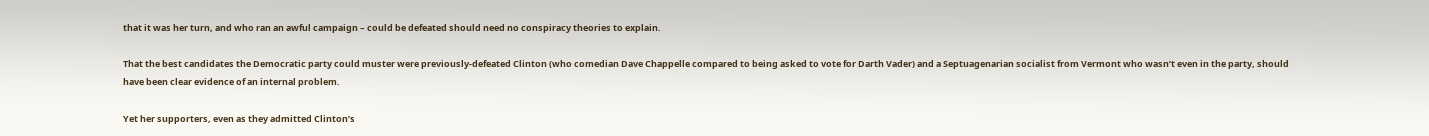that it was her turn, and who ran an awful campaign – could be defeated should need no conspiracy theories to explain.

That the best candidates the Democratic party could muster were previously-defeated Clinton (who comedian Dave Chappelle compared to being asked to vote for Darth Vader) and a Septuagenarian socialist from Vermont who wasn’t even in the party, should have been clear evidence of an internal problem.

Yet her supporters, even as they admitted Clinton’s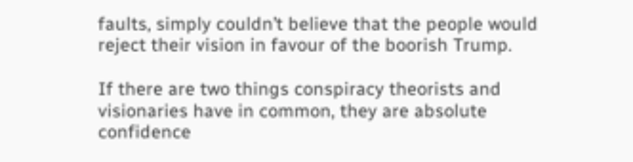faults, simply couldn’t believe that the people would reject their vision in favour of the boorish Trump.

If there are two things conspiracy theorists and visionaries have in common, they are absolute confidence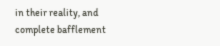in their reality, and complete bafflement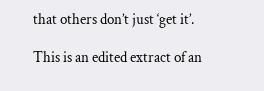that others don’t just ‘get it’.

This is an edited extract of an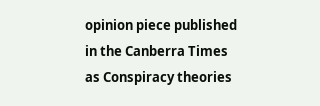opinion piece published in the Canberra Times as Conspiracy theories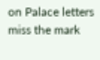on Palace letters miss the mark